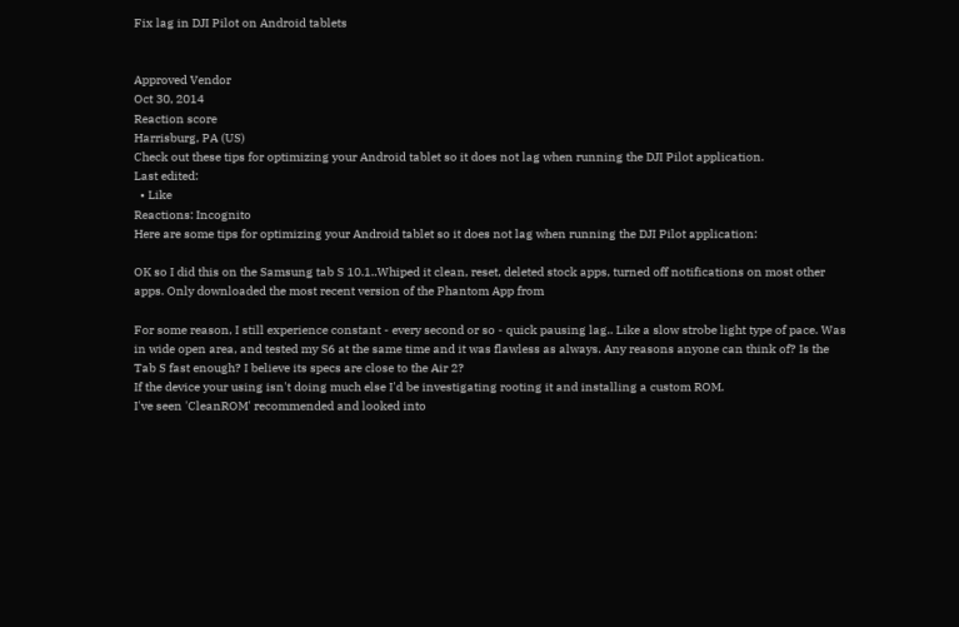Fix lag in DJI Pilot on Android tablets


Approved Vendor
Oct 30, 2014
Reaction score
Harrisburg, PA (US)
Check out these tips for optimizing your Android tablet so it does not lag when running the DJI Pilot application.
Last edited:
  • Like
Reactions: Incognito
Here are some tips for optimizing your Android tablet so it does not lag when running the DJI Pilot application:

OK so I did this on the Samsung tab S 10.1..Whiped it clean, reset, deleted stock apps, turned off notifications on most other apps. Only downloaded the most recent version of the Phantom App from

For some reason, I still experience constant - every second or so - quick pausing lag.. Like a slow strobe light type of pace. Was in wide open area, and tested my S6 at the same time and it was flawless as always. Any reasons anyone can think of? Is the Tab S fast enough? I believe its specs are close to the Air 2?
If the device your using isn't doing much else I'd be investigating rooting it and installing a custom ROM.
I've seen 'CleanROM' recommended and looked into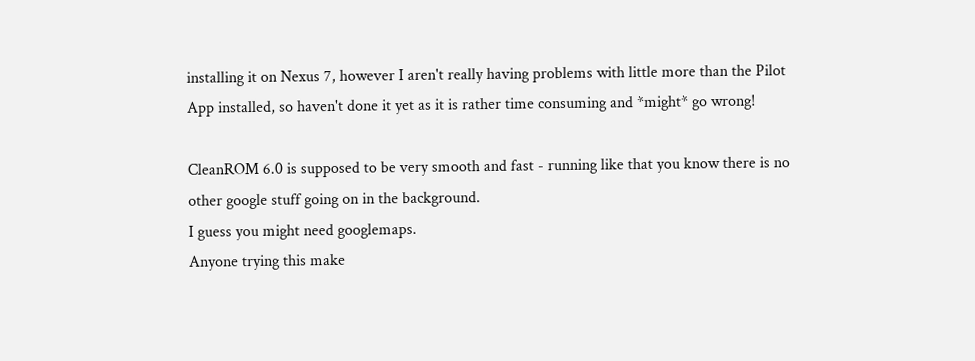installing it on Nexus 7, however I aren't really having problems with little more than the Pilot App installed, so haven't done it yet as it is rather time consuming and *might* go wrong!

CleanROM 6.0 is supposed to be very smooth and fast - running like that you know there is no other google stuff going on in the background.
I guess you might need googlemaps.
Anyone trying this make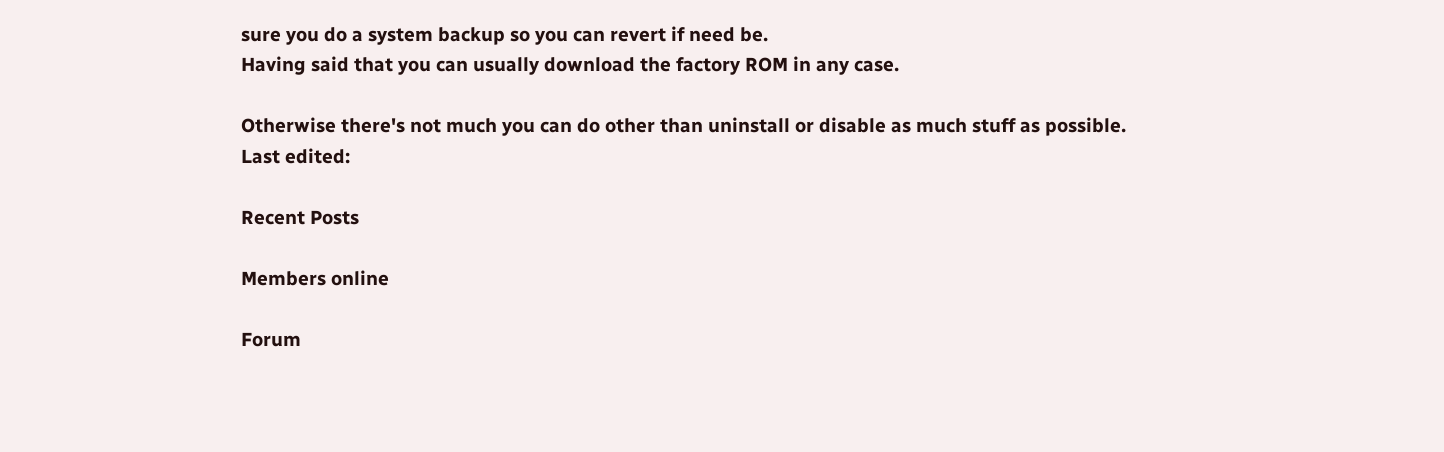sure you do a system backup so you can revert if need be.
Having said that you can usually download the factory ROM in any case.

Otherwise there's not much you can do other than uninstall or disable as much stuff as possible.
Last edited:

Recent Posts

Members online

Forum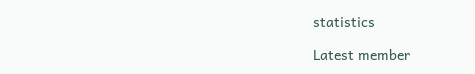statistics

Latest member